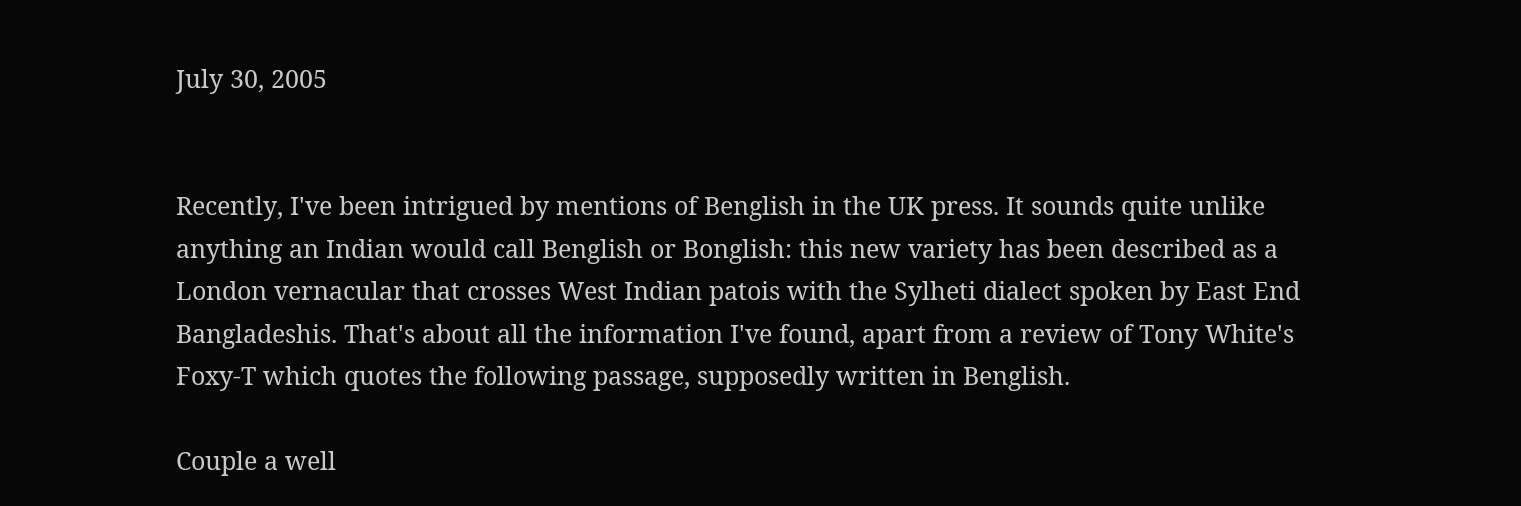July 30, 2005


Recently, I've been intrigued by mentions of Benglish in the UK press. It sounds quite unlike anything an Indian would call Benglish or Bonglish: this new variety has been described as a London vernacular that crosses West Indian patois with the Sylheti dialect spoken by East End Bangladeshis. That's about all the information I've found, apart from a review of Tony White's Foxy-T which quotes the following passage, supposedly written in Benglish.

Couple a well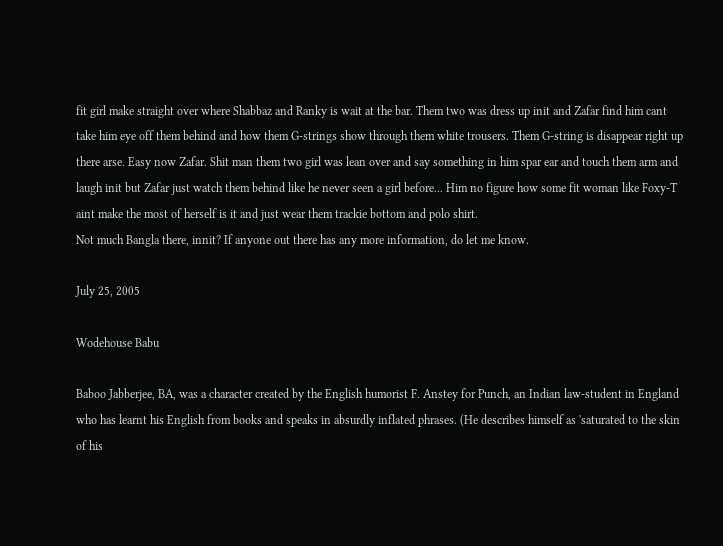fit girl make straight over where Shabbaz and Ranky is wait at the bar. Them two was dress up init and Zafar find him cant take him eye off them behind and how them G-strings show through them white trousers. Them G-string is disappear right up there arse. Easy now Zafar. Shit man them two girl was lean over and say something in him spar ear and touch them arm and laugh init but Zafar just watch them behind like he never seen a girl before... Him no figure how some fit woman like Foxy-T aint make the most of herself is it and just wear them trackie bottom and polo shirt.
Not much Bangla there, innit? If anyone out there has any more information, do let me know.

July 25, 2005

Wodehouse Babu

Baboo Jabberjee, BA, was a character created by the English humorist F. Anstey for Punch, an Indian law-student in England who has learnt his English from books and speaks in absurdly inflated phrases. (He describes himself as 'saturated to the skin of his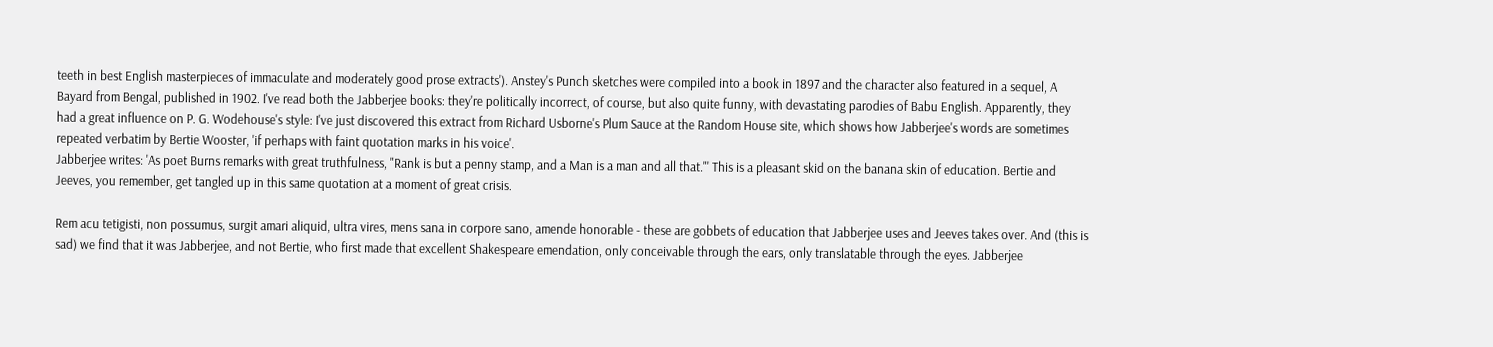teeth in best English masterpieces of immaculate and moderately good prose extracts'). Anstey's Punch sketches were compiled into a book in 1897 and the character also featured in a sequel, A Bayard from Bengal, published in 1902. I've read both the Jabberjee books: they're politically incorrect, of course, but also quite funny, with devastating parodies of Babu English. Apparently, they had a great influence on P. G. Wodehouse's style: I've just discovered this extract from Richard Usborne's Plum Sauce at the Random House site, which shows how Jabberjee's words are sometimes repeated verbatim by Bertie Wooster, 'if perhaps with faint quotation marks in his voice'.
Jabberjee writes: 'As poet Burns remarks with great truthfulness, "Rank is but a penny stamp, and a Man is a man and all that."' This is a pleasant skid on the banana skin of education. Bertie and Jeeves, you remember, get tangled up in this same quotation at a moment of great crisis.

Rem acu tetigisti, non possumus, surgit amari aliquid, ultra vires, mens sana in corpore sano, amende honorable - these are gobbets of education that Jabberjee uses and Jeeves takes over. And (this is sad) we find that it was Jabberjee, and not Bertie, who first made that excellent Shakespeare emendation, only conceivable through the ears, only translatable through the eyes. Jabberjee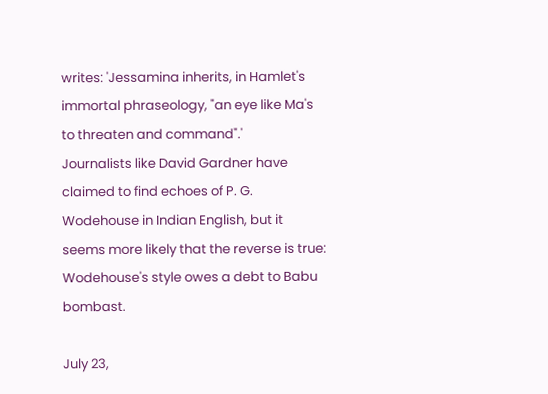writes: 'Jessamina inherits, in Hamlet's immortal phraseology, "an eye like Ma's to threaten and command".'
Journalists like David Gardner have claimed to find echoes of P. G. Wodehouse in Indian English, but it seems more likely that the reverse is true: Wodehouse's style owes a debt to Babu bombast.

July 23,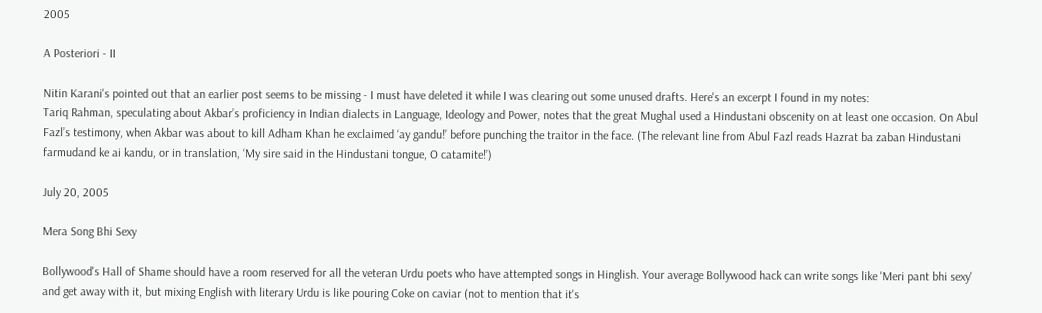2005

A Posteriori - II

Nitin Karani's pointed out that an earlier post seems to be missing - I must have deleted it while I was clearing out some unused drafts. Here's an excerpt I found in my notes:
Tariq Rahman, speculating about Akbar’s proficiency in Indian dialects in Language, Ideology and Power, notes that the great Mughal used a Hindustani obscenity on at least one occasion. On Abul Fazl’s testimony, when Akbar was about to kill Adham Khan he exclaimed ‘ay gandu!’ before punching the traitor in the face. (The relevant line from Abul Fazl reads Hazrat ba zaban Hindustani farmudand ke ai kandu, or in translation, ‘My sire said in the Hindustani tongue, O catamite!’)

July 20, 2005

Mera Song Bhi Sexy

Bollywood's Hall of Shame should have a room reserved for all the veteran Urdu poets who have attempted songs in Hinglish. Your average Bollywood hack can write songs like 'Meri pant bhi sexy' and get away with it, but mixing English with literary Urdu is like pouring Coke on caviar (not to mention that it's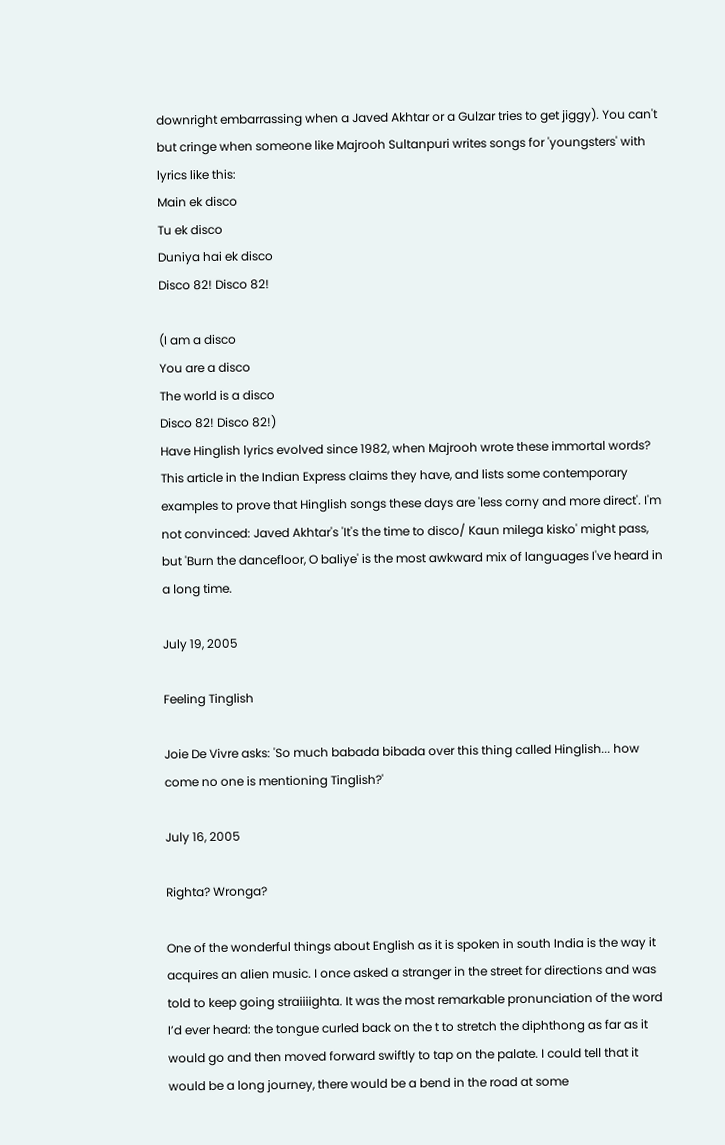downright embarrassing when a Javed Akhtar or a Gulzar tries to get jiggy). You can't but cringe when someone like Majrooh Sultanpuri writes songs for 'youngsters' with lyrics like this:
Main ek disco
Tu ek disco
Duniya hai ek disco
Disco 82! Disco 82!

(I am a disco
You are a disco
The world is a disco
Disco 82! Disco 82!)
Have Hinglish lyrics evolved since 1982, when Majrooh wrote these immortal words? This article in the Indian Express claims they have, and lists some contemporary examples to prove that Hinglish songs these days are 'less corny and more direct'. I'm not convinced: Javed Akhtar's 'It's the time to disco/ Kaun milega kisko' might pass, but 'Burn the dancefloor, O baliye' is the most awkward mix of languages I've heard in a long time.

July 19, 2005

Feeling Tinglish

Joie De Vivre asks: 'So much babada bibada over this thing called Hinglish... how come no one is mentioning Tinglish?'

July 16, 2005

Righta? Wronga?

One of the wonderful things about English as it is spoken in south India is the way it acquires an alien music. I once asked a stranger in the street for directions and was told to keep going straiiiighta. It was the most remarkable pronunciation of the word I’d ever heard: the tongue curled back on the t to stretch the diphthong as far as it would go and then moved forward swiftly to tap on the palate. I could tell that it would be a long journey, there would be a bend in the road at some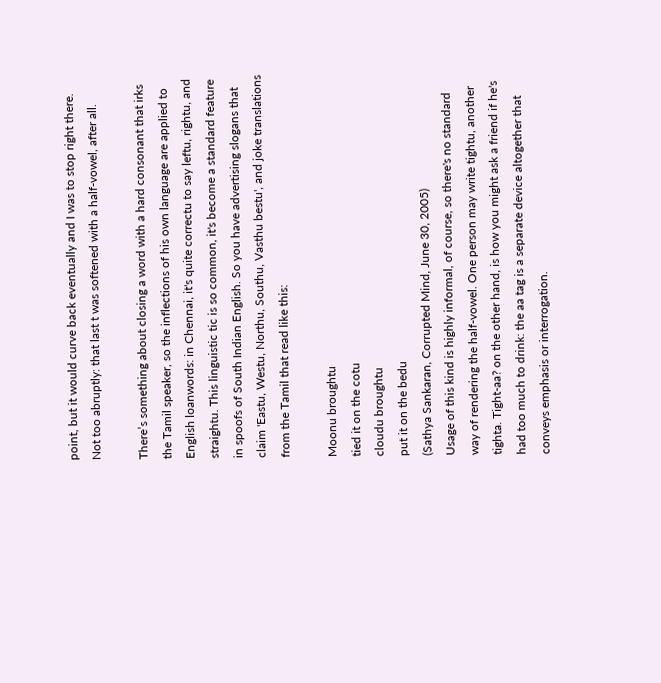point, but it would curve back eventually and I was to stop right there. Not too abruptly: that last t was softened with a half-vowel, after all.

There’s something about closing a word with a hard consonant that irks the Tamil speaker, so the inflections of his own language are applied to English loanwords: in Chennai, it's quite correctu to say leftu, rightu, and straightu. This linguistic tic is so common, it's become a standard feature in spoofs of South Indian English. So you have advertising slogans that claim 'Eastu, Westu, Northu, Southu, Vasthu bestu', and joke translations from the Tamil that read like this:

Moonu broughtu
tied it on the cotu
cloudu broughtu
put it on the bedu
(Sathya Sankaran, Corrupted Mind, June 30, 2005)
Usage of this kind is highly informal, of course, so there's no standard way of rendering the half-vowel. One person may write tightu, another tighta. Tight-aa? on the other hand, is how you might ask a friend if he's had too much to drink: the aa tag is a separate device altogether that conveys emphasis or interrogation.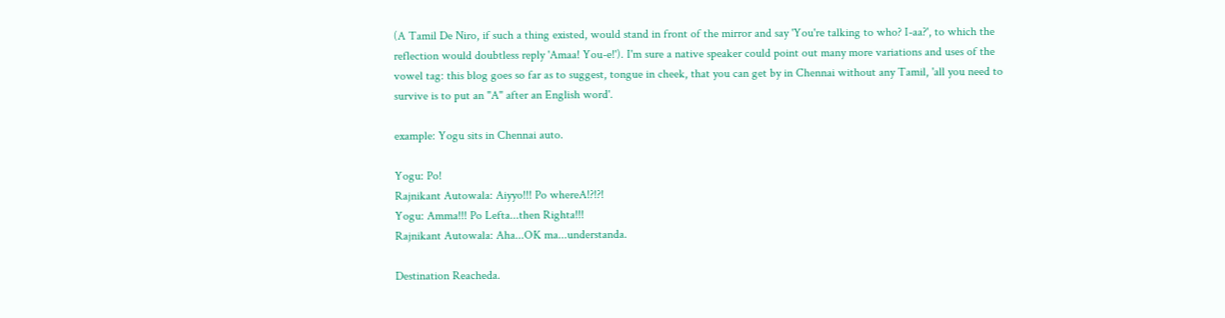(A Tamil De Niro, if such a thing existed, would stand in front of the mirror and say 'You're talking to who? I-aa?', to which the reflection would doubtless reply 'Amaa! You-e!'). I'm sure a native speaker could point out many more variations and uses of the vowel tag: this blog goes so far as to suggest, tongue in cheek, that you can get by in Chennai without any Tamil, 'all you need to survive is to put an "A" after an English word'.

example: Yogu sits in Chennai auto.

Yogu: Po!
Rajnikant Autowala: Aiyyo!!! Po whereA!?!?!
Yogu: Amma!!! Po Lefta...then Righta!!!
Rajnikant Autowala: Aha...OK ma...understanda.

Destination Reacheda.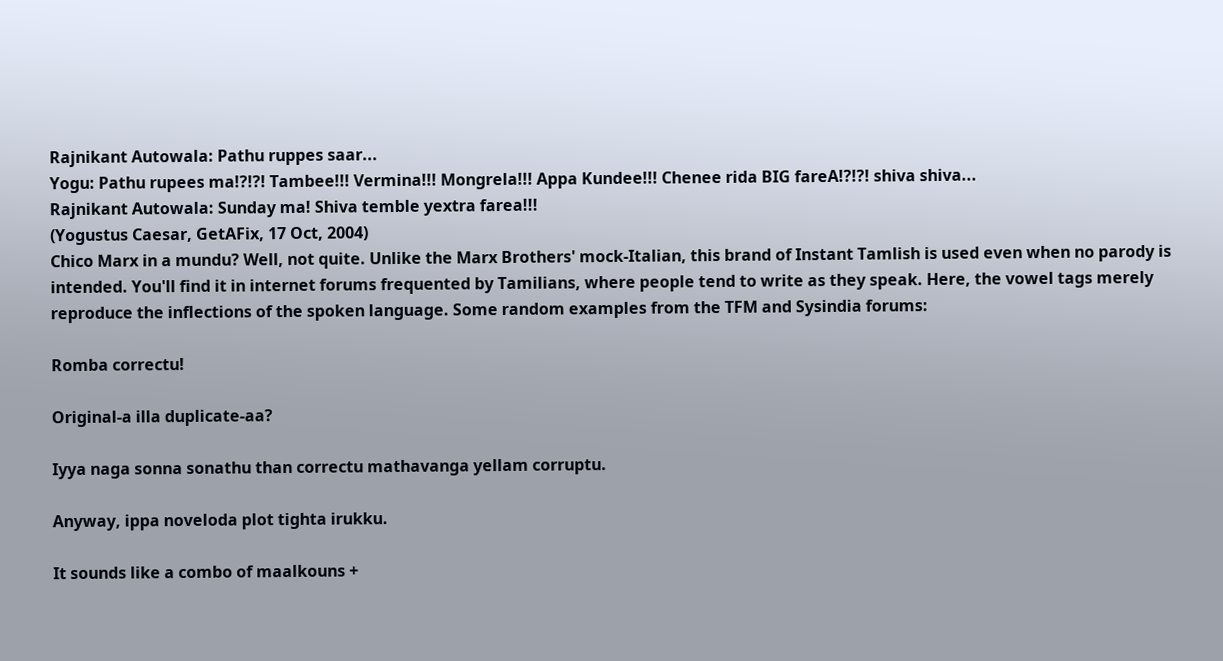Rajnikant Autowala: Pathu ruppes saar...
Yogu: Pathu rupees ma!?!?! Tambee!!! Vermina!!! Mongrela!!! Appa Kundee!!! Chenee rida BIG fareA!?!?! shiva shiva...
Rajnikant Autowala: Sunday ma! Shiva temble yextra farea!!!
(Yogustus Caesar, GetAFix, 17 Oct, 2004)
Chico Marx in a mundu? Well, not quite. Unlike the Marx Brothers' mock-Italian, this brand of Instant Tamlish is used even when no parody is intended. You'll find it in internet forums frequented by Tamilians, where people tend to write as they speak. Here, the vowel tags merely reproduce the inflections of the spoken language. Some random examples from the TFM and Sysindia forums:

Romba correctu!

Original-a illa duplicate-aa?

Iyya naga sonna sonathu than correctu mathavanga yellam corruptu.

Anyway, ippa noveloda plot tighta irukku.

It sounds like a combo of maalkouns +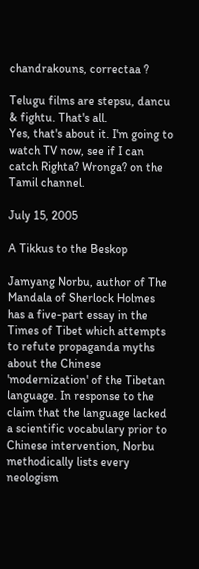chandrakouns, correctaa ?

Telugu films are stepsu, dancu & fightu. That's all.
Yes, that's about it. I'm going to watch TV now, see if I can catch Righta? Wronga? on the Tamil channel.

July 15, 2005

A Tikkus to the Beskop

Jamyang Norbu, author of The Mandala of Sherlock Holmes has a five-part essay in the Times of Tibet which attempts to refute propaganda myths about the Chinese 'modernization' of the Tibetan language. In response to the claim that the language lacked a scientific vocabulary prior to Chinese intervention, Norbu methodically lists every neologism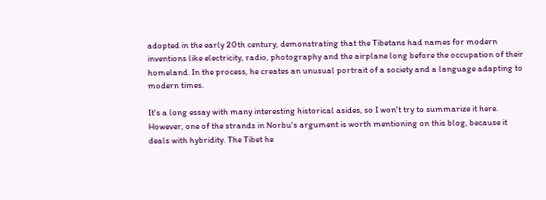adopted in the early 20th century, demonstrating that the Tibetans had names for modern inventions like electricity, radio, photography and the airplane long before the occupation of their homeland. In the process, he creates an unusual portrait of a society and a language adapting to modern times.

It's a long essay with many interesting historical asides, so I won't try to summarize it here. However, one of the strands in Norbu's argument is worth mentioning on this blog, because it deals with hybridity. The Tibet he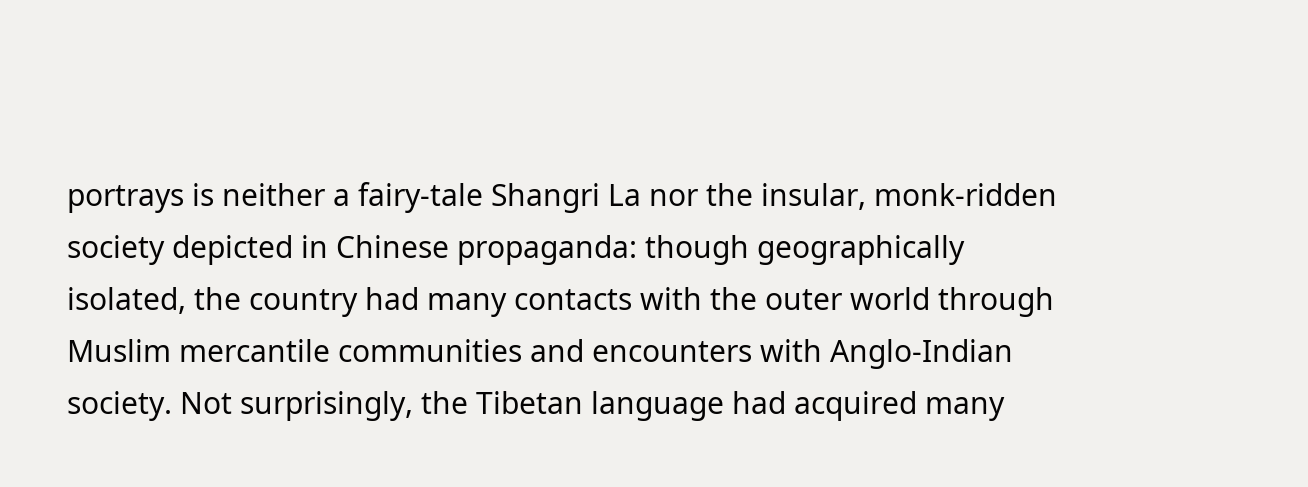portrays is neither a fairy-tale Shangri La nor the insular, monk-ridden society depicted in Chinese propaganda: though geographically isolated, the country had many contacts with the outer world through Muslim mercantile communities and encounters with Anglo-Indian society. Not surprisingly, the Tibetan language had acquired many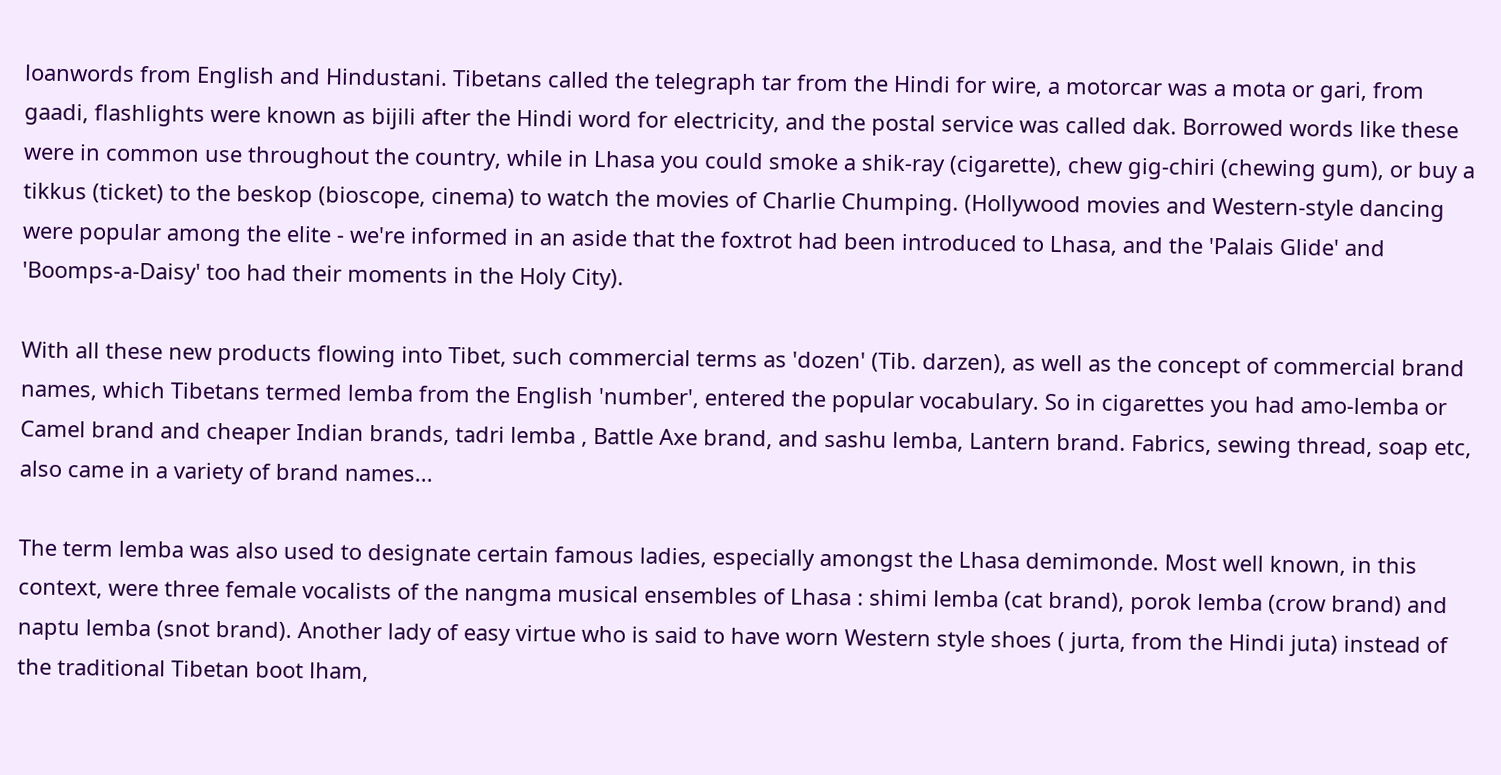loanwords from English and Hindustani. Tibetans called the telegraph tar from the Hindi for wire, a motorcar was a mota or gari, from gaadi, flashlights were known as bijili after the Hindi word for electricity, and the postal service was called dak. Borrowed words like these were in common use throughout the country, while in Lhasa you could smoke a shik-ray (cigarette), chew gig-chiri (chewing gum), or buy a tikkus (ticket) to the beskop (bioscope, cinema) to watch the movies of Charlie Chumping. (Hollywood movies and Western-style dancing were popular among the elite - we're informed in an aside that the foxtrot had been introduced to Lhasa, and the 'Palais Glide' and 'Boomps-a-Daisy' too had their moments in the Holy City).

With all these new products flowing into Tibet, such commercial terms as 'dozen' (Tib. darzen), as well as the concept of commercial brand names, which Tibetans termed lemba from the English 'number', entered the popular vocabulary. So in cigarettes you had amo-lemba or Camel brand and cheaper Indian brands, tadri lemba , Battle Axe brand, and sashu lemba, Lantern brand. Fabrics, sewing thread, soap etc, also came in a variety of brand names...

The term lemba was also used to designate certain famous ladies, especially amongst the Lhasa demimonde. Most well known, in this context, were three female vocalists of the nangma musical ensembles of Lhasa : shimi lemba (cat brand), porok lemba (crow brand) and naptu lemba (snot brand). Another lady of easy virtue who is said to have worn Western style shoes ( jurta, from the Hindi juta) instead of the traditional Tibetan boot lham,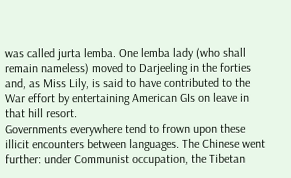was called jurta lemba. One lemba lady (who shall remain nameless) moved to Darjeeling in the forties and, as Miss Lily, is said to have contributed to the War effort by entertaining American GIs on leave in that hill resort.
Governments everywhere tend to frown upon these illicit encounters between languages. The Chinese went further: under Communist occupation, the Tibetan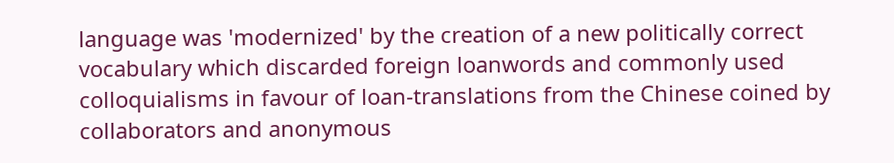language was 'modernized' by the creation of a new politically correct vocabulary which discarded foreign loanwords and commonly used colloquialisms in favour of loan-translations from the Chinese coined by collaborators and anonymous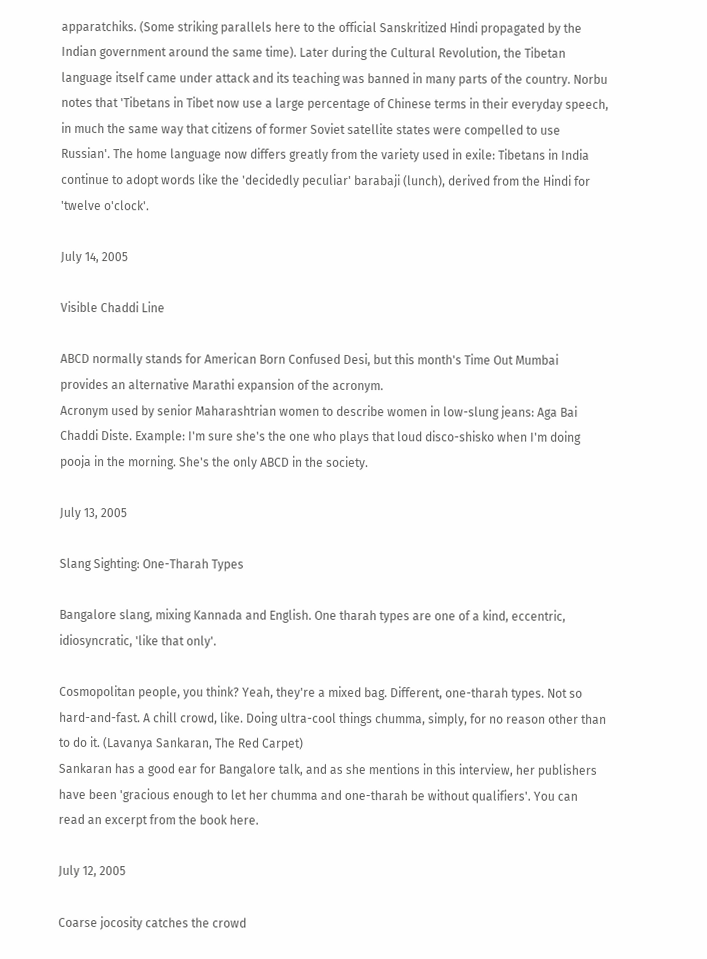apparatchiks. (Some striking parallels here to the official Sanskritized Hindi propagated by the Indian government around the same time). Later during the Cultural Revolution, the Tibetan language itself came under attack and its teaching was banned in many parts of the country. Norbu notes that 'Tibetans in Tibet now use a large percentage of Chinese terms in their everyday speech, in much the same way that citizens of former Soviet satellite states were compelled to use Russian'. The home language now differs greatly from the variety used in exile: Tibetans in India continue to adopt words like the 'decidedly peculiar' barabaji (lunch), derived from the Hindi for 'twelve o'clock'.

July 14, 2005

Visible Chaddi Line

ABCD normally stands for American Born Confused Desi, but this month's Time Out Mumbai provides an alternative Marathi expansion of the acronym.
Acronym used by senior Maharashtrian women to describe women in low-slung jeans: Aga Bai Chaddi Diste. Example: I'm sure she's the one who plays that loud disco-shisko when I'm doing pooja in the morning. She's the only ABCD in the society.

July 13, 2005

Slang Sighting: One-Tharah Types

Bangalore slang, mixing Kannada and English. One tharah types are one of a kind, eccentric, idiosyncratic, 'like that only'.

Cosmopolitan people, you think? Yeah, they're a mixed bag. Different, one-tharah types. Not so hard-and-fast. A chill crowd, like. Doing ultra-cool things chumma, simply, for no reason other than to do it. (Lavanya Sankaran, The Red Carpet)
Sankaran has a good ear for Bangalore talk, and as she mentions in this interview, her publishers have been 'gracious enough to let her chumma and one-tharah be without qualifiers'. You can read an excerpt from the book here.

July 12, 2005

Coarse jocosity catches the crowd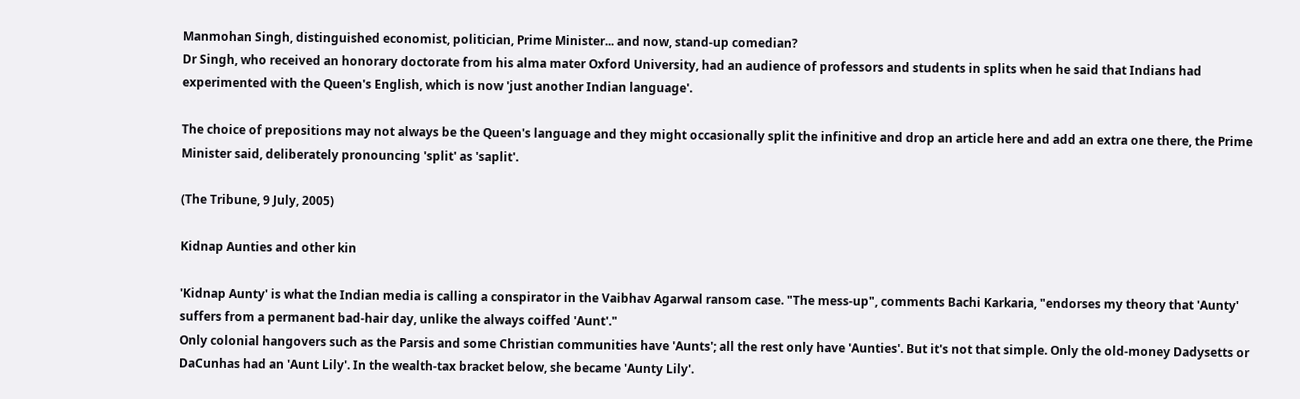Manmohan Singh, distinguished economist, politician, Prime Minister... and now, stand-up comedian?
Dr Singh, who received an honorary doctorate from his alma mater Oxford University, had an audience of professors and students in splits when he said that Indians had experimented with the Queen's English, which is now 'just another Indian language'.

The choice of prepositions may not always be the Queen's language and they might occasionally split the infinitive and drop an article here and add an extra one there, the Prime Minister said, deliberately pronouncing 'split' as 'saplit'.

(The Tribune, 9 July, 2005)

Kidnap Aunties and other kin

'Kidnap Aunty' is what the Indian media is calling a conspirator in the Vaibhav Agarwal ransom case. "The mess-up", comments Bachi Karkaria, "endorses my theory that 'Aunty' suffers from a permanent bad-hair day, unlike the always coiffed 'Aunt'."
Only colonial hangovers such as the Parsis and some Christian communities have 'Aunts'; all the rest only have 'Aunties'. But it's not that simple. Only the old-money Dadysetts or DaCunhas had an 'Aunt Lily'. In the wealth-tax bracket below, she became 'Aunty Lily'.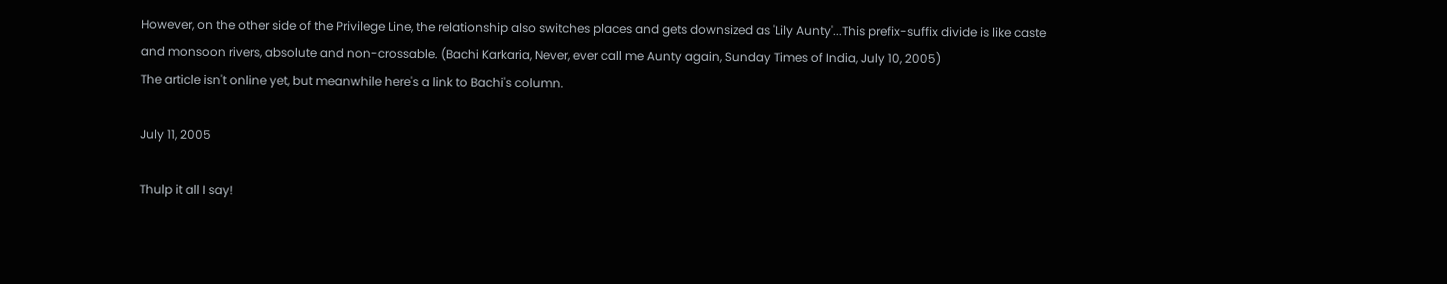However, on the other side of the Privilege Line, the relationship also switches places and gets downsized as 'Lily Aunty'...This prefix-suffix divide is like caste and monsoon rivers, absolute and non-crossable. (Bachi Karkaria, Never, ever call me Aunty again, Sunday Times of India, July 10, 2005)
The article isn't online yet, but meanwhile here's a link to Bachi's column.

July 11, 2005

Thulp it all I say!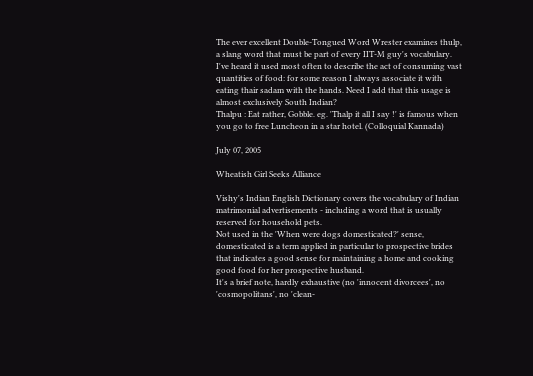The ever excellent Double-Tongued Word Wrester examines thulp, a slang word that must be part of every IIT-M guy's vocabulary. I've heard it used most often to describe the act of consuming vast quantities of food: for some reason I always associate it with eating thair sadam with the hands. Need I add that this usage is almost exclusively South Indian?
Thalpu : Eat rather, Gobble. eg. 'Thalp it all I say !' is famous when you go to free Luncheon in a star hotel. (Colloquial Kannada)

July 07, 2005

Wheatish Girl Seeks Alliance

Vishy's Indian English Dictionary covers the vocabulary of Indian matrimonial advertisements - including a word that is usually reserved for household pets.
Not used in the 'When were dogs domesticated?' sense, domesticated is a term applied in particular to prospective brides that indicates a good sense for maintaining a home and cooking good food for her prospective husband.
It's a brief note, hardly exhaustive (no 'innocent divorcees', no 'cosmopolitans', no 'clean-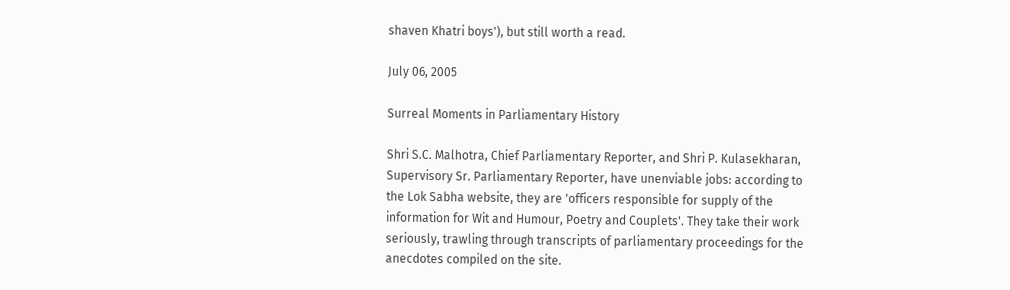shaven Khatri boys'), but still worth a read.

July 06, 2005

Surreal Moments in Parliamentary History

Shri S.C. Malhotra, Chief Parliamentary Reporter, and Shri P. Kulasekharan, Supervisory Sr. Parliamentary Reporter, have unenviable jobs: according to the Lok Sabha website, they are 'officers responsible for supply of the information for Wit and Humour, Poetry and Couplets'. They take their work seriously, trawling through transcripts of parliamentary proceedings for the anecdotes compiled on the site.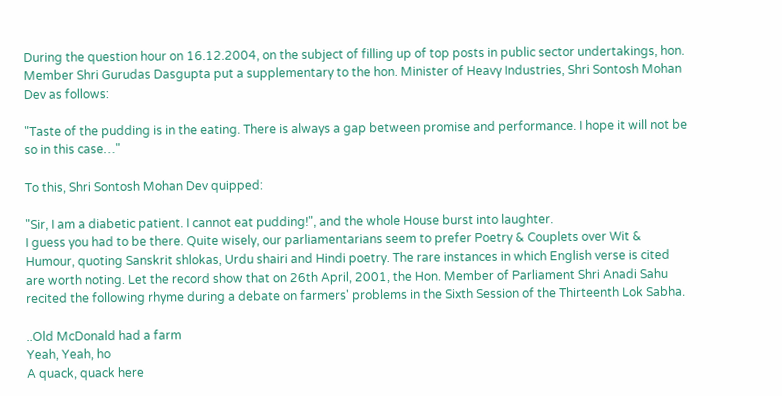During the question hour on 16.12.2004, on the subject of filling up of top posts in public sector undertakings, hon. Member Shri Gurudas Dasgupta put a supplementary to the hon. Minister of Heavy Industries, Shri Sontosh Mohan Dev as follows:

"Taste of the pudding is in the eating. There is always a gap between promise and performance. I hope it will not be so in this case…"

To this, Shri Sontosh Mohan Dev quipped:

"Sir, I am a diabetic patient. I cannot eat pudding!", and the whole House burst into laughter.
I guess you had to be there. Quite wisely, our parliamentarians seem to prefer Poetry & Couplets over Wit & Humour, quoting Sanskrit shlokas, Urdu shairi and Hindi poetry. The rare instances in which English verse is cited are worth noting. Let the record show that on 26th April, 2001, the Hon. Member of Parliament Shri Anadi Sahu recited the following rhyme during a debate on farmers' problems in the Sixth Session of the Thirteenth Lok Sabha.

..Old McDonald had a farm
Yeah, Yeah, ho
A quack, quack here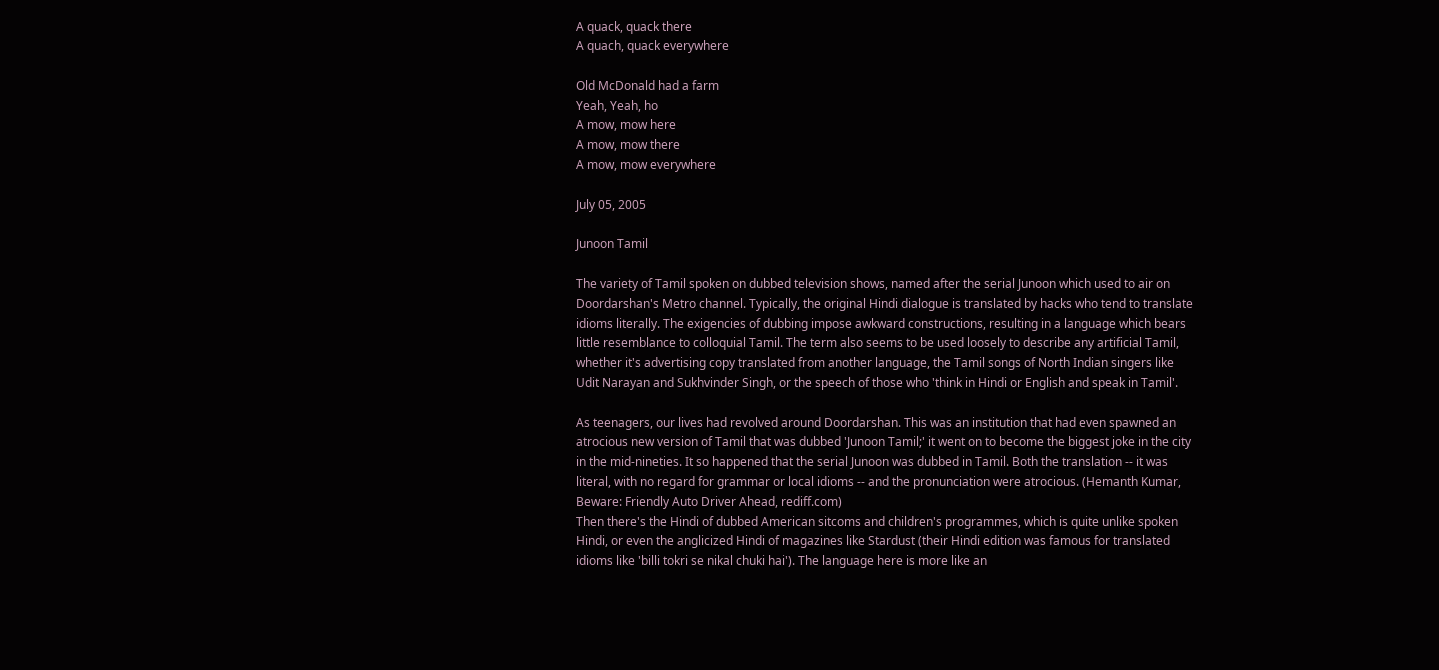A quack, quack there
A quach, quack everywhere

Old McDonald had a farm
Yeah, Yeah, ho
A mow, mow here
A mow, mow there
A mow, mow everywhere

July 05, 2005

Junoon Tamil

The variety of Tamil spoken on dubbed television shows, named after the serial Junoon which used to air on Doordarshan's Metro channel. Typically, the original Hindi dialogue is translated by hacks who tend to translate idioms literally. The exigencies of dubbing impose awkward constructions, resulting in a language which bears little resemblance to colloquial Tamil. The term also seems to be used loosely to describe any artificial Tamil, whether it's advertising copy translated from another language, the Tamil songs of North Indian singers like Udit Narayan and Sukhvinder Singh, or the speech of those who 'think in Hindi or English and speak in Tamil'.

As teenagers, our lives had revolved around Doordarshan. This was an institution that had even spawned an atrocious new version of Tamil that was dubbed 'Junoon Tamil;' it went on to become the biggest joke in the city in the mid-nineties. It so happened that the serial Junoon was dubbed in Tamil. Both the translation -- it was literal, with no regard for grammar or local idioms -- and the pronunciation were atrocious. (Hemanth Kumar, Beware: Friendly Auto Driver Ahead, rediff.com)
Then there's the Hindi of dubbed American sitcoms and children's programmes, which is quite unlike spoken Hindi, or even the anglicized Hindi of magazines like Stardust (their Hindi edition was famous for translated idioms like 'billi tokri se nikal chuki hai'). The language here is more like an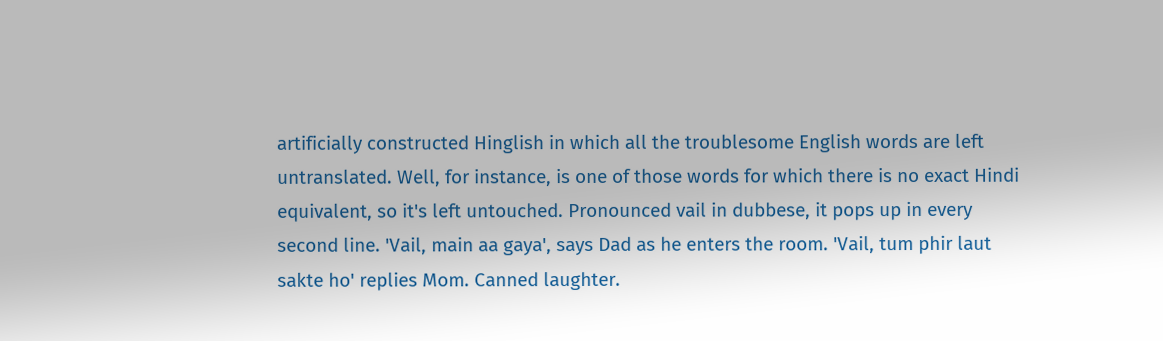artificially constructed Hinglish in which all the troublesome English words are left untranslated. Well, for instance, is one of those words for which there is no exact Hindi equivalent, so it's left untouched. Pronounced vail in dubbese, it pops up in every second line. 'Vail, main aa gaya', says Dad as he enters the room. 'Vail, tum phir laut sakte ho' replies Mom. Canned laughter.